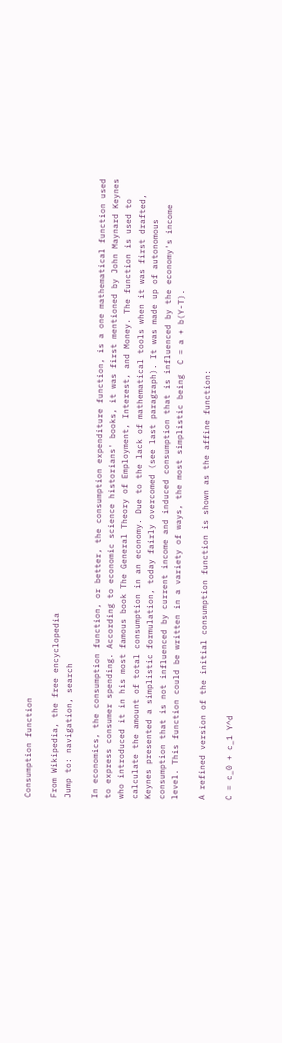Consumption function

From Wikipedia, the free encyclopedia
Jump to: navigation, search

In economics, the consumption function, or better, the consumption expenditure function, is a one mathematical function used to express consumer spending. According to economic science historians' books, it was first mentioned by John Maynard Keynes who introduced it in his most famous book The General Theory of Employment, Interest, and Money. The function is used to calculate the amount of total consumption in an economy. Due to the lack of mathematical tools when it was first drafted, Keynes presented a simplistic formulation, today fairly overcomed (see last paragraph). It was made up of autonomous consumption that is not influenced by current income and induced consumption that is influenced by the economy's income level. This function could be written in a variety of ways, the most simplistic being  C = a + b(Y-T).

A refined version of the initial consumption function is shown as the affine function:

C = c_0 + c_1 Y^d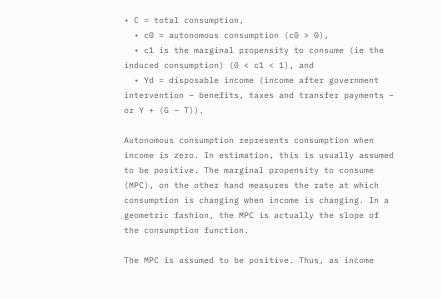• C = total consumption,
  • c0 = autonomous consumption (c0 > 0),
  • c1 is the marginal propensity to consume (ie the induced consumption) (0 < c1 < 1), and
  • Yd = disposable income (income after government intervention – benefits, taxes and transfer payments – or Y + (G – T)).

Autonomous consumption represents consumption when income is zero. In estimation, this is usually assumed to be positive. The marginal propensity to consume (MPC), on the other hand measures the rate at which consumption is changing when income is changing. In a geometric fashion, the MPC is actually the slope of the consumption function.

The MPC is assumed to be positive. Thus, as income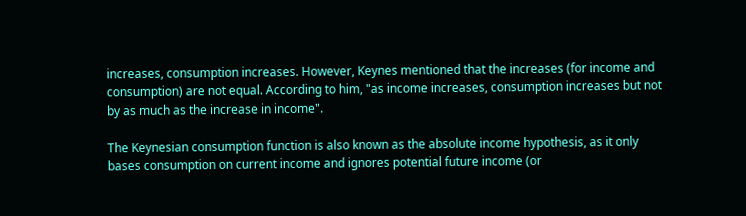increases, consumption increases. However, Keynes mentioned that the increases (for income and consumption) are not equal. According to him, "as income increases, consumption increases but not by as much as the increase in income".

The Keynesian consumption function is also known as the absolute income hypothesis, as it only bases consumption on current income and ignores potential future income (or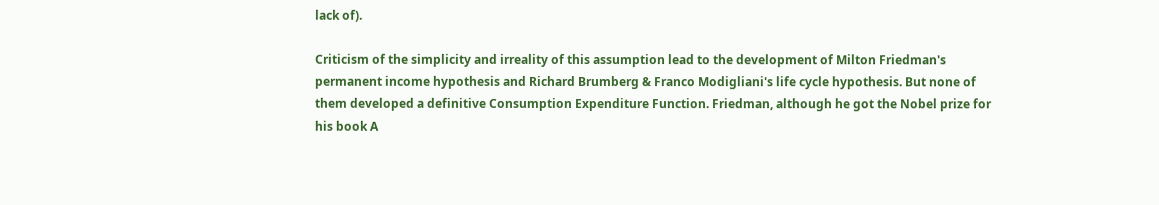lack of).

Criticism of the simplicity and irreality of this assumption lead to the development of Milton Friedman's permanent income hypothesis and Richard Brumberg & Franco Modigliani's life cycle hypothesis. But none of them developed a definitive Consumption Expenditure Function. Friedman, although he got the Nobel prize for his book A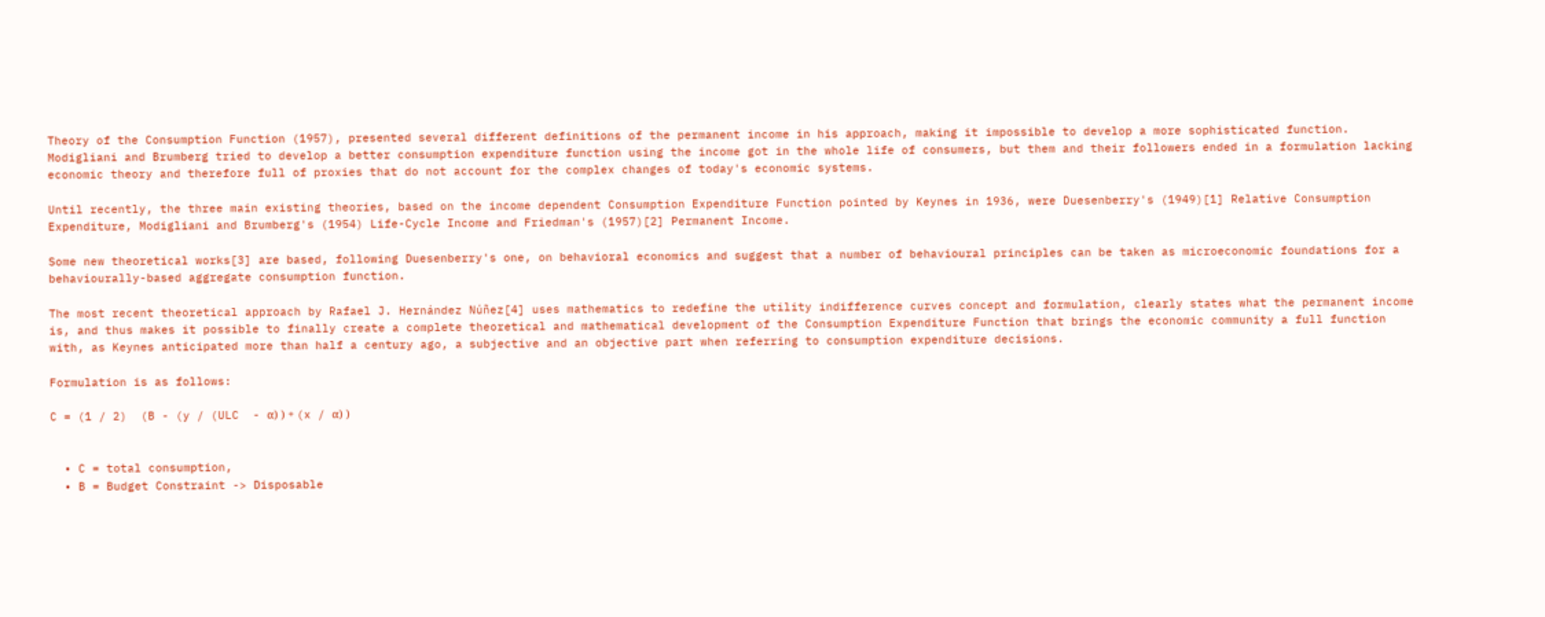Theory of the Consumption Function (1957), presented several different definitions of the permanent income in his approach, making it impossible to develop a more sophisticated function. Modigliani and Brumberg tried to develop a better consumption expenditure function using the income got in the whole life of consumers, but them and their followers ended in a formulation lacking economic theory and therefore full of proxies that do not account for the complex changes of today's economic systems.

Until recently, the three main existing theories, based on the income dependent Consumption Expenditure Function pointed by Keynes in 1936, were Duesenberry's (1949)[1] Relative Consumption Expenditure, Modigliani and Brumberg's (1954) Life-Cycle Income and Friedman's (1957)[2] Permanent Income.

Some new theoretical works[3] are based, following Duesenberry's one, on behavioral economics and suggest that a number of behavioural principles can be taken as microeconomic foundations for a behaviourally-based aggregate consumption function.

The most recent theoretical approach by Rafael J. Hernández Núñez[4] uses mathematics to redefine the utility indifference curves concept and formulation, clearly states what the permanent income is, and thus makes it possible to finally create a complete theoretical and mathematical development of the Consumption Expenditure Function that brings the economic community a full function with, as Keynes anticipated more than half a century ago, a subjective and an objective part when referring to consumption expenditure decisions.

Formulation is as follows:

C = (1 / 2)  (B - (y / (ULC  - α) ) + (x / α) )


  • C = total consumption,
  • B = Budget Constraint -> Disposable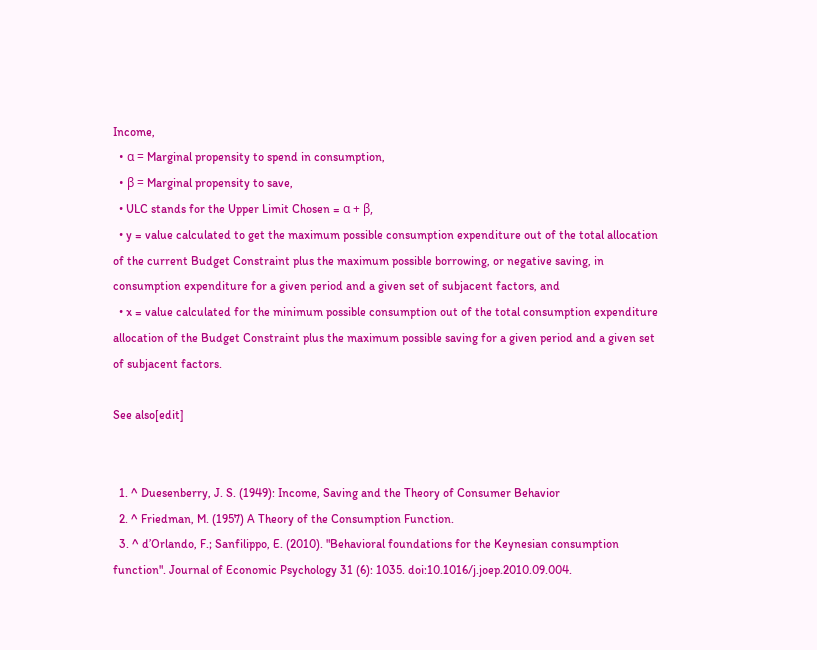Income,
  • α = Marginal propensity to spend in consumption,
  • β = Marginal propensity to save,
  • ULC stands for the Upper Limit Chosen = α + β,
  • y = value calculated to get the maximum possible consumption expenditure out of the total allocation of the current Budget Constraint plus the maximum possible borrowing, or negative saving, in consumption expenditure for a given period and a given set of subjacent factors, and
  • x = value calculated for the minimum possible consumption out of the total consumption expenditure allocation of the Budget Constraint plus the maximum possible saving for a given period and a given set of subjacent factors.

See also[edit]


  1. ^ Duesenberry, J. S. (1949): Income, Saving and the Theory of Consumer Behavior
  2. ^ Friedman, M. (1957) A Theory of the Consumption Function.
  3. ^ d’Orlando, F.; Sanfilippo, E. (2010). "Behavioral foundations for the Keynesian consumption function". Journal of Economic Psychology 31 (6): 1035. doi:10.1016/j.joep.2010.09.004.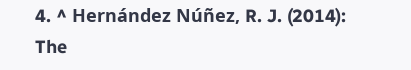4. ^ Hernández Núñez, R. J. (2014): The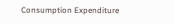Consumption Expenditure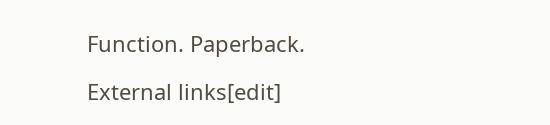Function. Paperback.

External links[edit]